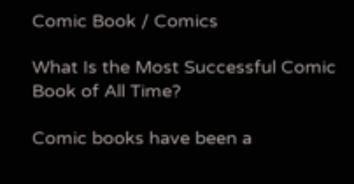Comic Book / Comics

What Is the Most Successful Comic Book of All Time?

Comic books have been a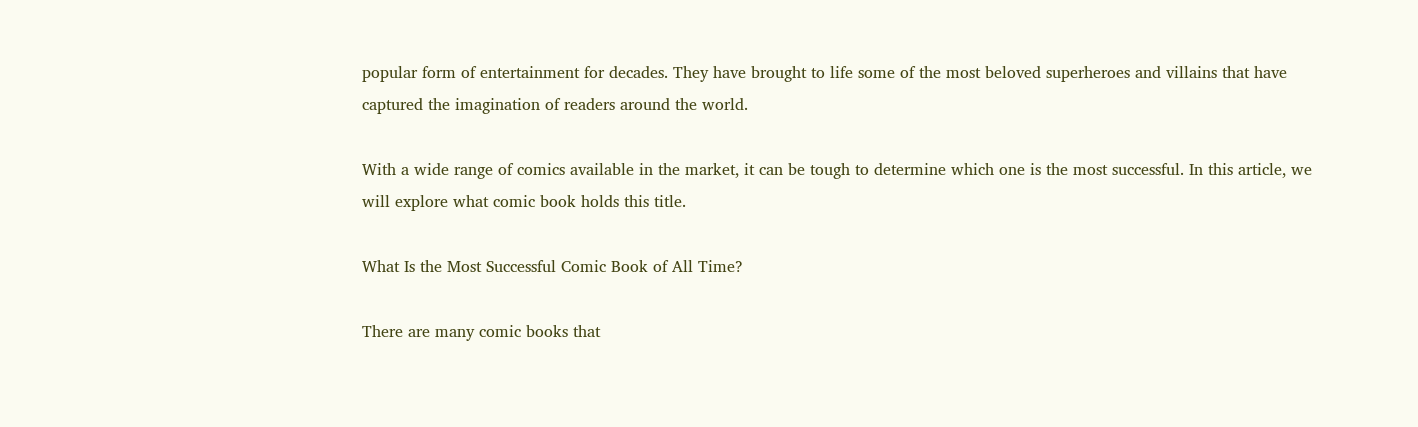popular form of entertainment for decades. They have brought to life some of the most beloved superheroes and villains that have captured the imagination of readers around the world.

With a wide range of comics available in the market, it can be tough to determine which one is the most successful. In this article, we will explore what comic book holds this title.

What Is the Most Successful Comic Book of All Time?

There are many comic books that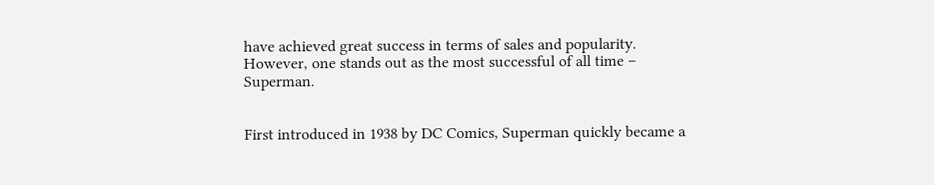have achieved great success in terms of sales and popularity. However, one stands out as the most successful of all time – Superman.


First introduced in 1938 by DC Comics, Superman quickly became a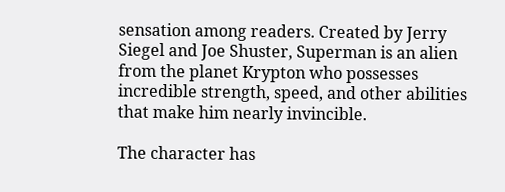sensation among readers. Created by Jerry Siegel and Joe Shuster, Superman is an alien from the planet Krypton who possesses incredible strength, speed, and other abilities that make him nearly invincible.

The character has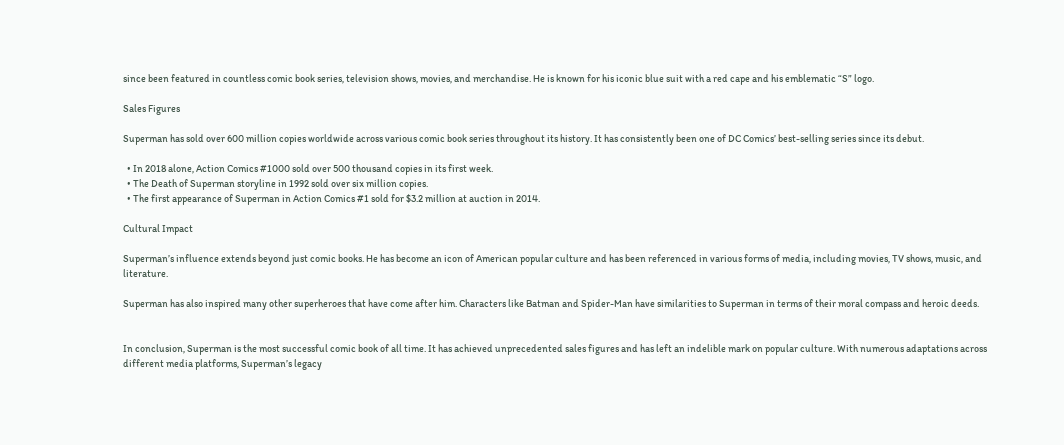since been featured in countless comic book series, television shows, movies, and merchandise. He is known for his iconic blue suit with a red cape and his emblematic “S” logo.

Sales Figures

Superman has sold over 600 million copies worldwide across various comic book series throughout its history. It has consistently been one of DC Comics’ best-selling series since its debut.

  • In 2018 alone, Action Comics #1000 sold over 500 thousand copies in its first week.
  • The Death of Superman storyline in 1992 sold over six million copies.
  • The first appearance of Superman in Action Comics #1 sold for $3.2 million at auction in 2014.

Cultural Impact

Superman’s influence extends beyond just comic books. He has become an icon of American popular culture and has been referenced in various forms of media, including movies, TV shows, music, and literature.

Superman has also inspired many other superheroes that have come after him. Characters like Batman and Spider-Man have similarities to Superman in terms of their moral compass and heroic deeds.


In conclusion, Superman is the most successful comic book of all time. It has achieved unprecedented sales figures and has left an indelible mark on popular culture. With numerous adaptations across different media platforms, Superman’s legacy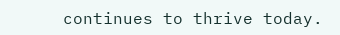continues to thrive today.